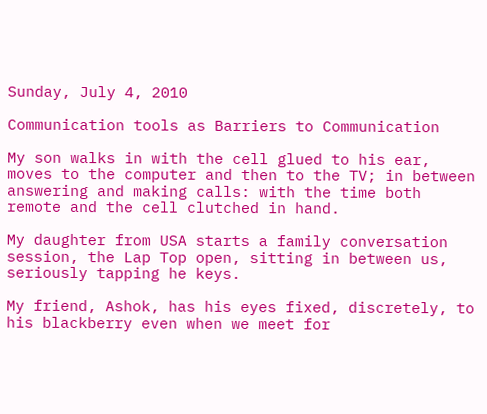Sunday, July 4, 2010

Communication tools as Barriers to Communication

My son walks in with the cell glued to his ear, moves to the computer and then to the TV; in between answering and making calls: with the time both remote and the cell clutched in hand.

My daughter from USA starts a family conversation session, the Lap Top open, sitting in between us, seriously tapping he keys.

My friend, Ashok, has his eyes fixed, discretely, to his blackberry even when we meet for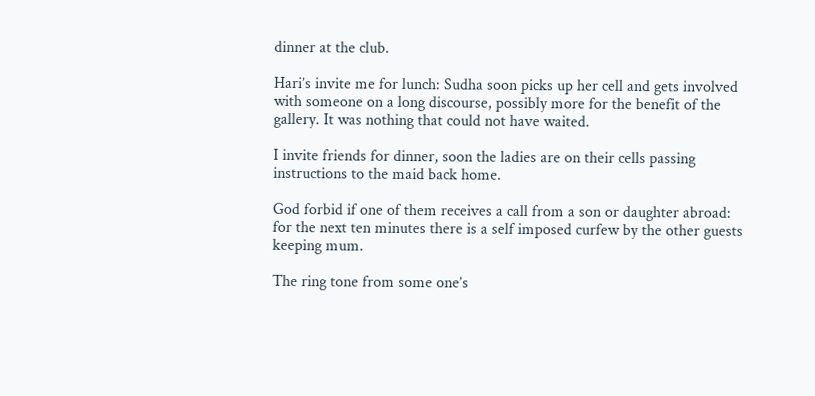dinner at the club.

Hari’s invite me for lunch: Sudha soon picks up her cell and gets involved with someone on a long discourse, possibly more for the benefit of the gallery. It was nothing that could not have waited.

I invite friends for dinner, soon the ladies are on their cells passing instructions to the maid back home.

God forbid if one of them receives a call from a son or daughter abroad: for the next ten minutes there is a self imposed curfew by the other guests keeping mum.

The ring tone from some one’s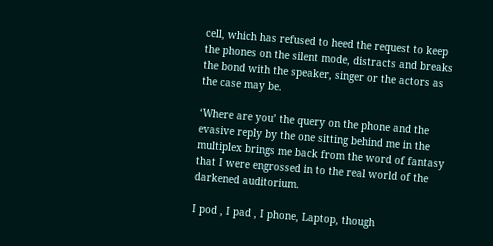cell, which has refused to heed the request to keep the phones on the silent mode, distracts and breaks the bond with the speaker, singer or the actors as the case may be.

‘Where are you’ the query on the phone and the evasive reply by the one sitting behind me in the multiplex brings me back from the word of fantasy that I were engrossed in to the real world of the darkened auditorium.

I pod , I pad , I phone, Laptop, though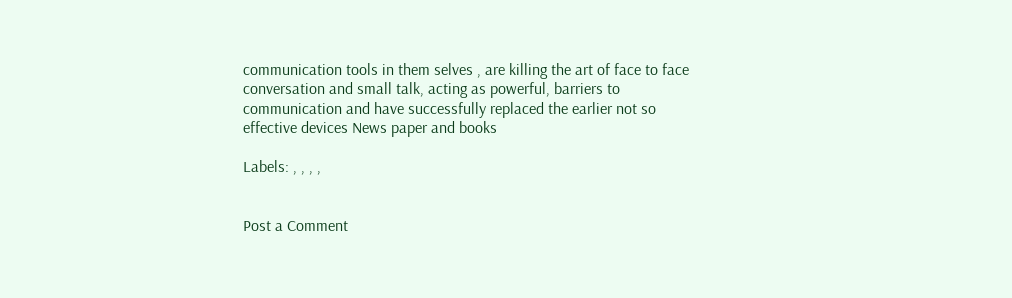communication tools in them selves , are killing the art of face to face conversation and small talk, acting as powerful, barriers to communication and have successfully replaced the earlier not so effective devices News paper and books

Labels: , , , ,


Post a Comment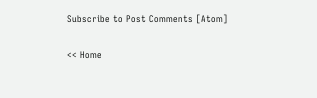Subscribe to Post Comments [Atom]

<< Home